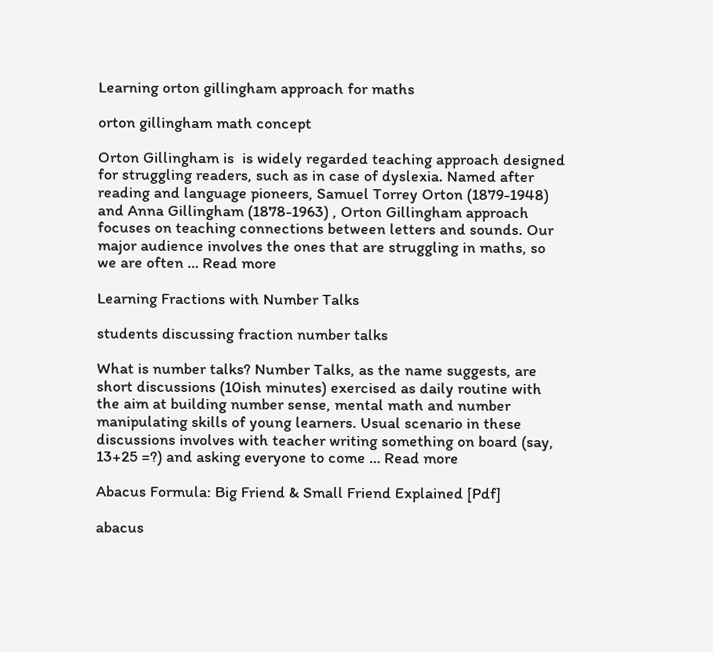Learning orton gillingham approach for maths

orton gillingham math concept

Orton Gillingham is  is widely regarded teaching approach designed for struggling readers, such as in case of dyslexia. Named after reading and language pioneers, Samuel Torrey Orton (1879-1948) and Anna Gillingham (1878-1963) , Orton Gillingham approach focuses on teaching connections between letters and sounds. Our major audience involves the ones that are struggling in maths, so we are often … Read more

Learning Fractions with Number Talks

students discussing fraction number talks

What is number talks? Number Talks, as the name suggests, are short discussions (10ish minutes) exercised as daily routine with the aim at building number sense, mental math and number manipulating skills of young learners. Usual scenario in these discussions involves with teacher writing something on board (say, 13+25 =?) and asking everyone to come … Read more

Abacus Formula: Big Friend & Small Friend Explained [Pdf]

abacus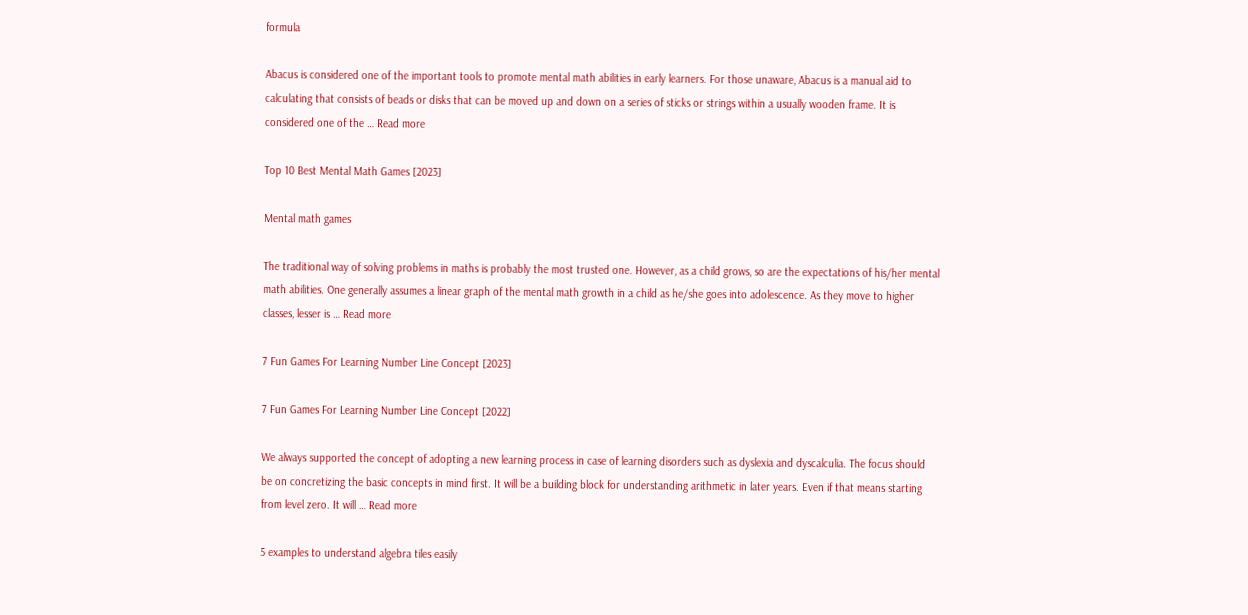formula

Abacus is considered one of the important tools to promote mental math abilities in early learners. For those unaware, Abacus is a manual aid to calculating that consists of beads or disks that can be moved up and down on a series of sticks or strings within a usually wooden frame. It is considered one of the … Read more

Top 10 Best Mental Math Games [2023]

Mental math games

The traditional way of solving problems in maths is probably the most trusted one. However, as a child grows, so are the expectations of his/her mental math abilities. One generally assumes a linear graph of the mental math growth in a child as he/she goes into adolescence. As they move to higher classes, lesser is … Read more

7 Fun Games For Learning Number Line Concept [2023]

7 Fun Games For Learning Number Line Concept [2022]

We always supported the concept of adopting a new learning process in case of learning disorders such as dyslexia and dyscalculia. The focus should be on concretizing the basic concepts in mind first. It will be a building block for understanding arithmetic in later years. Even if that means starting from level zero. It will … Read more

5 examples to understand algebra tiles easily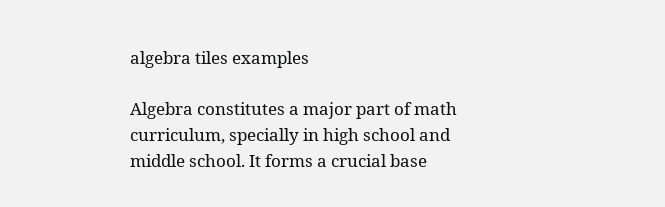algebra tiles examples

Algebra constitutes a major part of math curriculum, specially in high school and middle school. It forms a crucial base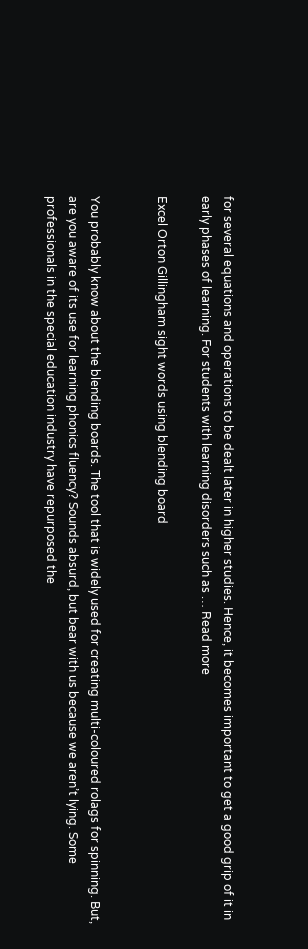for several equations and operations to be dealt later in higher studies. Hence, it becomes important to get a good grip of it in early phases of learning. For students with learning disorders such as … Read more

Excel Orton Gillingham sight words using blending board


You probably know about the blending boards. The tool that is widely used for creating multi-coloured rolags for spinning. But, are you aware of its use for learning phonics fluency? Sounds absurd, but bear with us because we aren’t lying. Some professionals in the special education industry have repurposed the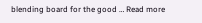blending board for the good … Read more